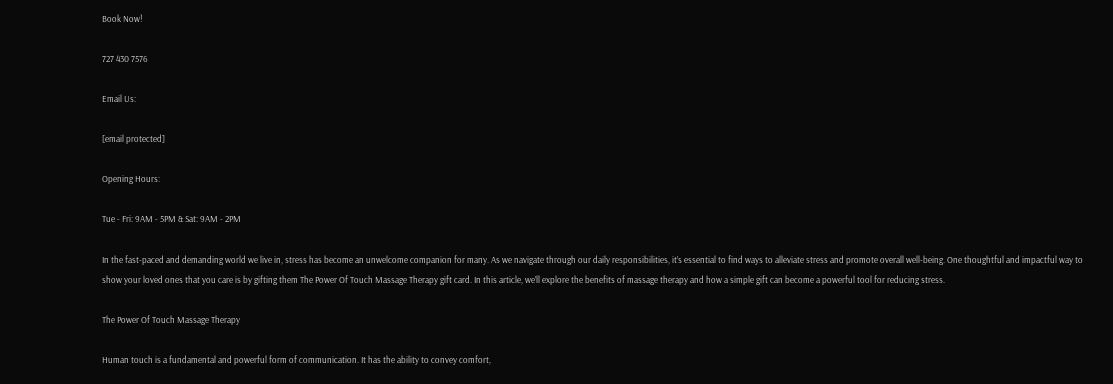Book Now!

727 430 7576

Email Us:

[email protected]

Opening Hours:

Tue - Fri: 9AM - 5PM & Sat: 9AM - 2PM

In the fast-paced and demanding world we live in, stress has become an unwelcome companion for many. As we navigate through our daily responsibilities, it’s essential to find ways to alleviate stress and promote overall well-being. One thoughtful and impactful way to show your loved ones that you care is by gifting them The Power Of Touch Massage Therapy gift card. In this article, we’ll explore the benefits of massage therapy and how a simple gift can become a powerful tool for reducing stress.

The Power Of Touch Massage Therapy

Human touch is a fundamental and powerful form of communication. It has the ability to convey comfort,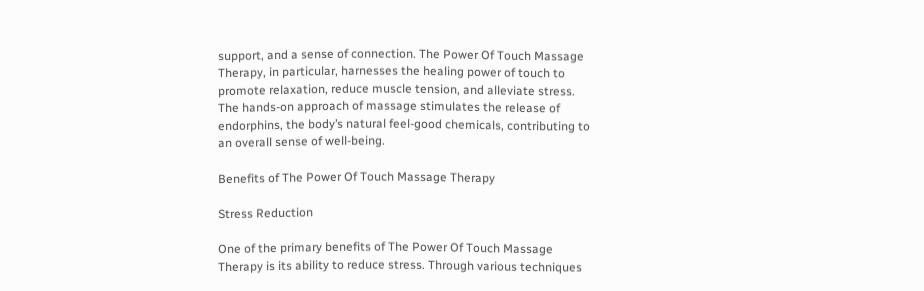support, and a sense of connection. The Power Of Touch Massage Therapy, in particular, harnesses the healing power of touch to promote relaxation, reduce muscle tension, and alleviate stress. The hands-on approach of massage stimulates the release of endorphins, the body’s natural feel-good chemicals, contributing to an overall sense of well-being.

Benefits of The Power Of Touch Massage Therapy

Stress Reduction

One of the primary benefits of The Power Of Touch Massage Therapy is its ability to reduce stress. Through various techniques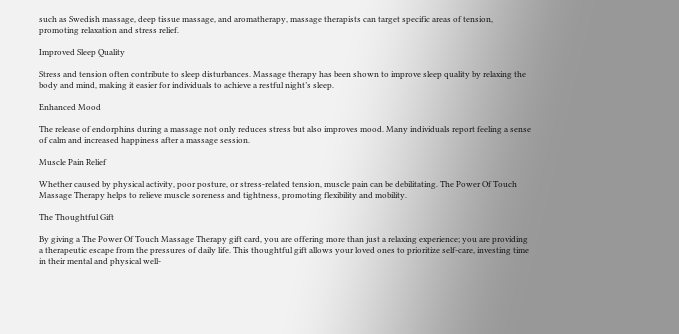such as Swedish massage, deep tissue massage, and aromatherapy, massage therapists can target specific areas of tension, promoting relaxation and stress relief.

Improved Sleep Quality

Stress and tension often contribute to sleep disturbances. Massage therapy has been shown to improve sleep quality by relaxing the body and mind, making it easier for individuals to achieve a restful night’s sleep.

Enhanced Mood

The release of endorphins during a massage not only reduces stress but also improves mood. Many individuals report feeling a sense of calm and increased happiness after a massage session.

Muscle Pain Relief

Whether caused by physical activity, poor posture, or stress-related tension, muscle pain can be debilitating. The Power Of Touch Massage Therapy helps to relieve muscle soreness and tightness, promoting flexibility and mobility.

The Thoughtful Gift

By giving a The Power Of Touch Massage Therapy gift card, you are offering more than just a relaxing experience; you are providing a therapeutic escape from the pressures of daily life. This thoughtful gift allows your loved ones to prioritize self-care, investing time in their mental and physical well-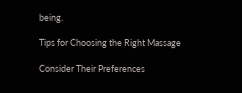being.

Tips for Choosing the Right Massage

Consider Their Preferences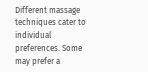Different massage techniques cater to individual preferences. Some may prefer a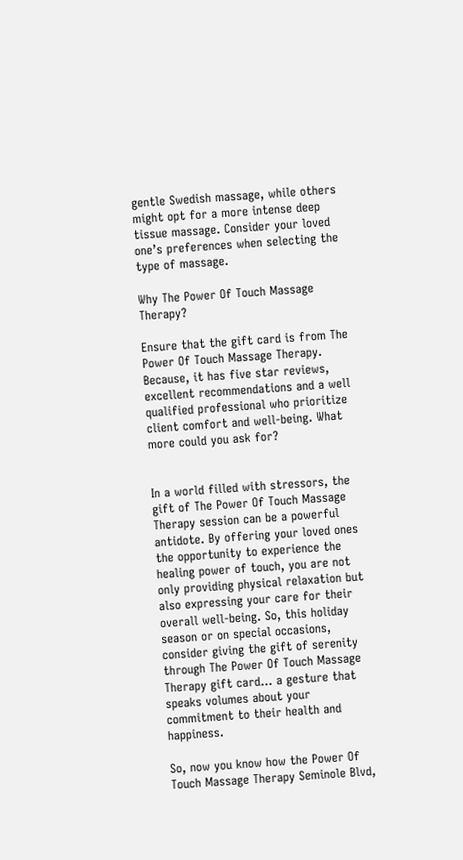gentle Swedish massage, while others might opt for a more intense deep tissue massage. Consider your loved one’s preferences when selecting the type of massage.

Why The Power Of Touch Massage Therapy?

Ensure that the gift card is from The Power Of Touch Massage Therapy. Because, it has five star reviews, excellent recommendations and a well qualified professional who prioritize client comfort and well-being. What more could you ask for?


In a world filled with stressors, the gift of The Power Of Touch Massage Therapy session can be a powerful antidote. By offering your loved ones the opportunity to experience the healing power of touch, you are not only providing physical relaxation but also expressing your care for their overall well-being. So, this holiday season or on special occasions, consider giving the gift of serenity through The Power Of Touch Massage Therapy gift card… a gesture that speaks volumes about your commitment to their health and happiness.

So, now you know how the Power Of Touch Massage Therapy Seminole Blvd,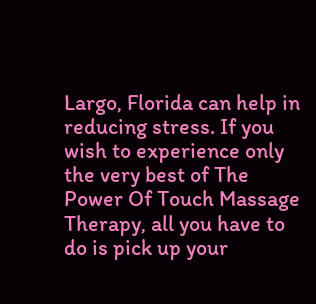Largo, Florida can help in reducing stress. If you wish to experience only the very best of The Power Of Touch Massage Therapy, all you have to do is pick up your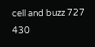cell and buzz 727 430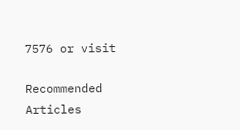7576 or visit

Recommended Articles